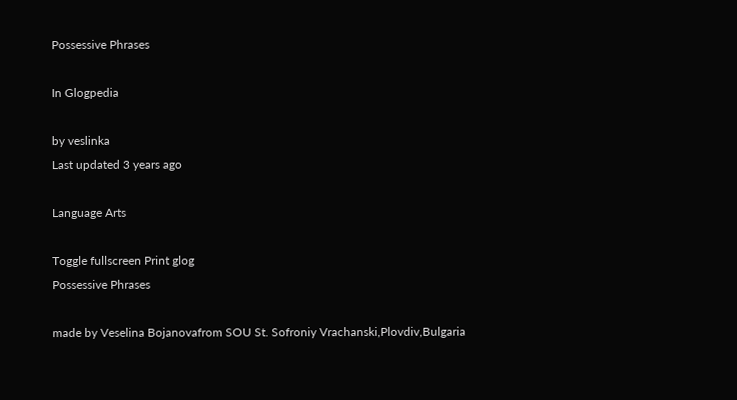Possessive Phrases

In Glogpedia

by veslinka
Last updated 3 years ago

Language Arts

Toggle fullscreen Print glog
Possessive Phrases

made by Veselina Bojanovafrom SOU St. Sofroniy Vrachanski,Plovdiv,Bulgaria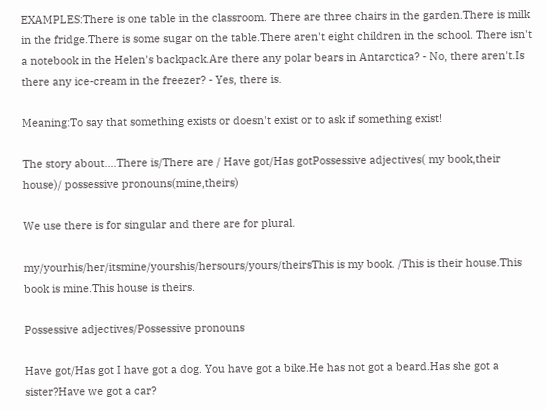EXAMPLES:There is one table in the classroom. There are three chairs in the garden.There is milk in the fridge.There is some sugar on the table.There aren't eight children in the school. There isn't a notebook in the Helen's backpack.Are there any polar bears in Antarctica? - No, there aren't.Is there any ice-cream in the freezer? - Yes, there is.

Meaning:To say that something exists or doesn't exist or to ask if something exist!

The story about....There is/There are / Have got/Has gotPossessive adjectives( my book,their house)/ possessive pronouns(mine,theirs)

We use there is for singular and there are for plural.

my/yourhis/her/itsmine/yourshis/hersours/yours/theirsThis is my book. /This is their house.This book is mine.This house is theirs.

Possessive adjectives/Possessive pronouns

Have got/Has got I have got a dog. You have got a bike.He has not got a beard.Has she got a sister?Have we got a car?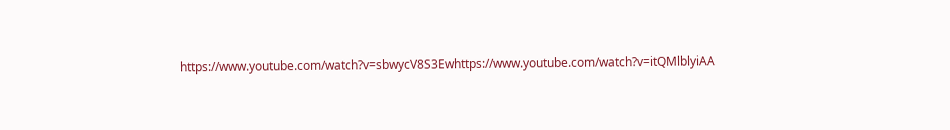https://www.youtube.com/watch?v=sbwycV8S3Ewhttps://www.youtube.com/watch?v=itQMlblyiAA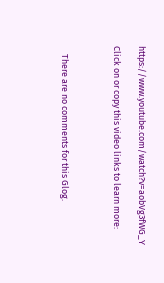https://www.youtube.com/watch?v=aobVg3fWG_Y

Click on or copy this video links to learn more:



    There are no comments for this Glog.